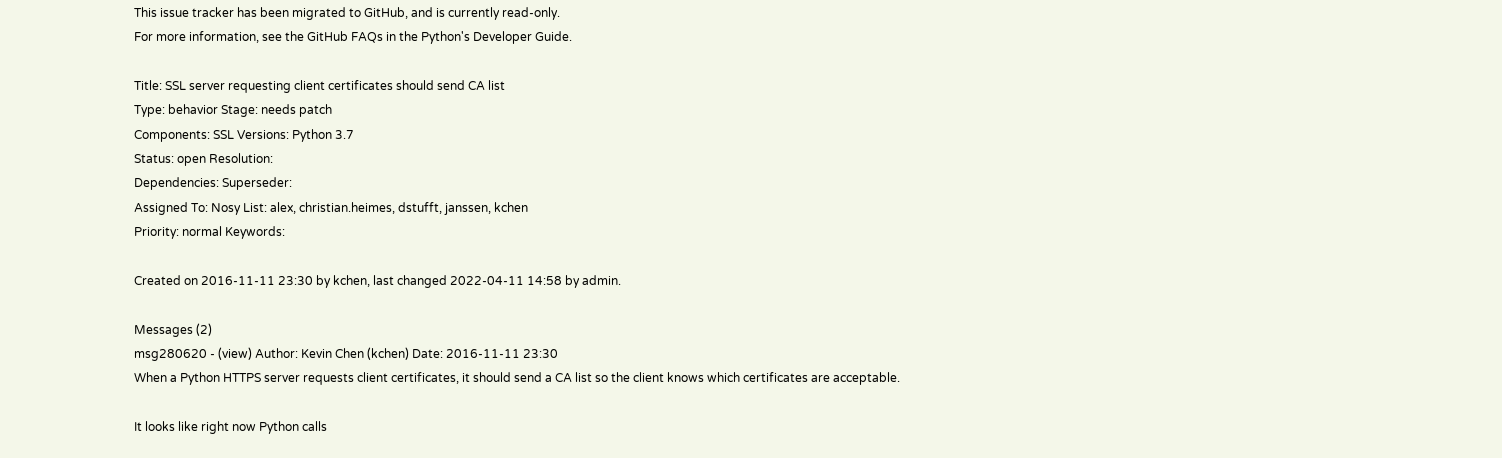This issue tracker has been migrated to GitHub, and is currently read-only.
For more information, see the GitHub FAQs in the Python's Developer Guide.

Title: SSL server requesting client certificates should send CA list
Type: behavior Stage: needs patch
Components: SSL Versions: Python 3.7
Status: open Resolution:
Dependencies: Superseder:
Assigned To: Nosy List: alex, christian.heimes, dstufft, janssen, kchen
Priority: normal Keywords:

Created on 2016-11-11 23:30 by kchen, last changed 2022-04-11 14:58 by admin.

Messages (2)
msg280620 - (view) Author: Kevin Chen (kchen) Date: 2016-11-11 23:30
When a Python HTTPS server requests client certificates, it should send a CA list so the client knows which certificates are acceptable.

It looks like right now Python calls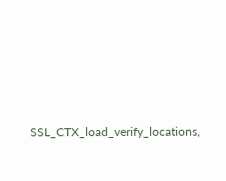SSL_CTX_load_verify_locations,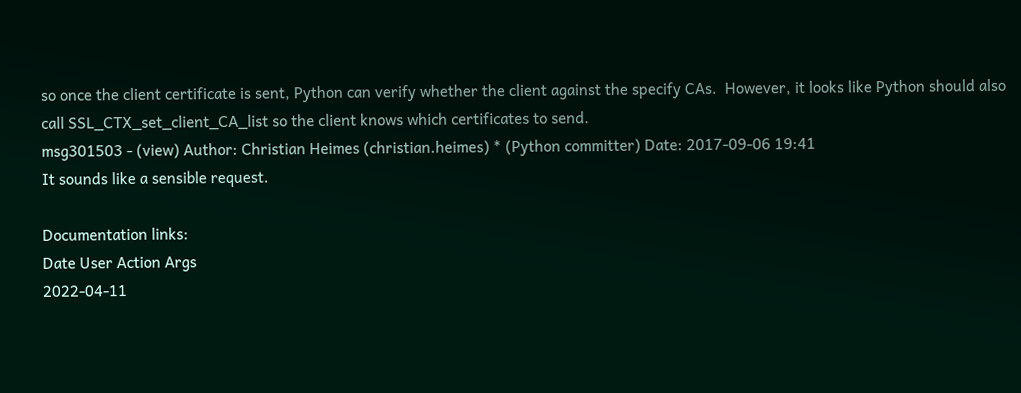so once the client certificate is sent, Python can verify whether the client against the specify CAs.  However, it looks like Python should also call SSL_CTX_set_client_CA_list so the client knows which certificates to send.
msg301503 - (view) Author: Christian Heimes (christian.heimes) * (Python committer) Date: 2017-09-06 19:41
It sounds like a sensible request.

Documentation links:
Date User Action Args
2022-04-11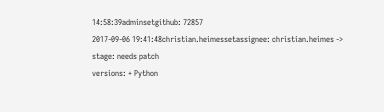14:58:39adminsetgithub: 72857
2017-09-06 19:41:48christian.heimessetassignee: christian.heimes ->
stage: needs patch
versions: + Python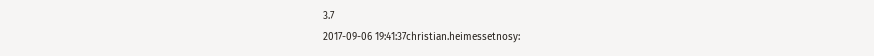3.7
2017-09-06 19:41:37christian.heimessetnosy: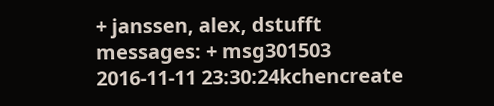+ janssen, alex, dstufft
messages: + msg301503
2016-11-11 23:30:24kchencreate